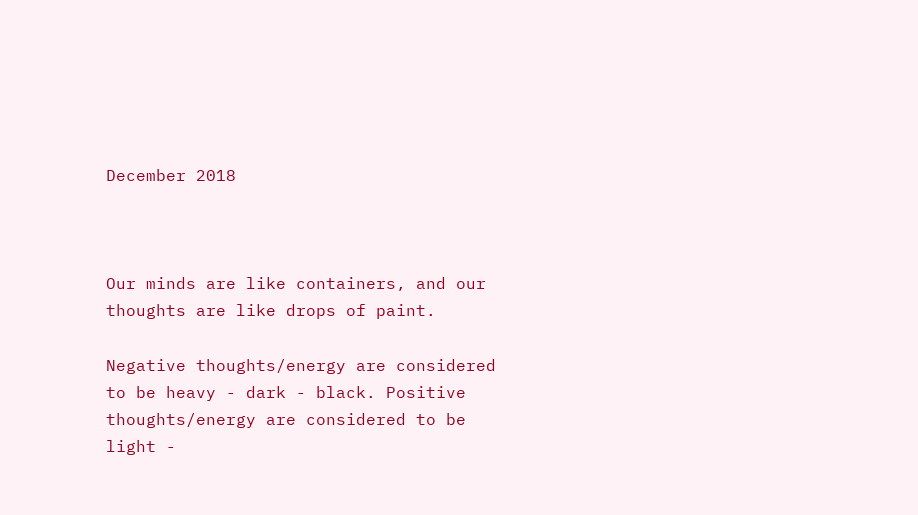December 2018



Our minds are like containers, and our thoughts are like drops of paint.

Negative thoughts/energy are considered to be heavy - dark - black. Positive thoughts/energy are considered to be light -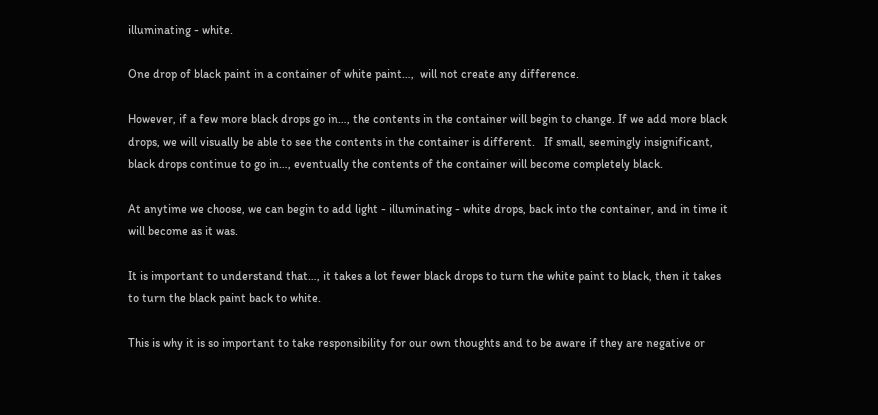illuminating - white.

One drop of black paint in a container of white paint…,  will not create any difference.

However, if a few more black drops go in…, the contents in the container will begin to change. If we add more black drops, we will visually be able to see the contents in the container is different.   If small, seemingly insignificant, black drops continue to go in…, eventually the contents of the container will become completely black.

At anytime we choose, we can begin to add light - illuminating - white drops, back into the container, and in time it will become as it was.

It is important to understand that…, it takes a lot fewer black drops to turn the white paint to black, then it takes to turn the black paint back to white.

This is why it is so important to take responsibility for our own thoughts and to be aware if they are negative or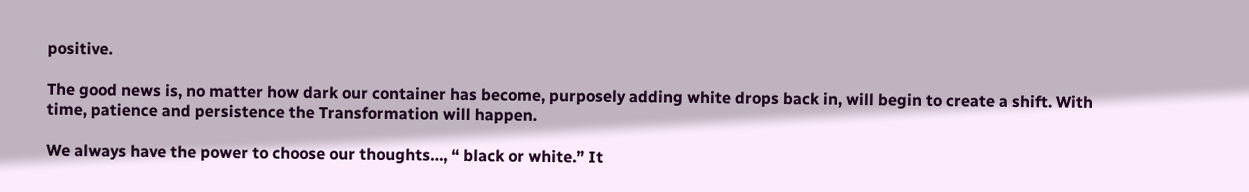positive.

The good news is, no matter how dark our container has become, purposely adding white drops back in, will begin to create a shift. With time, patience and persistence the Transformation will happen.

We always have the power to choose our thoughts…, “ black or white.” It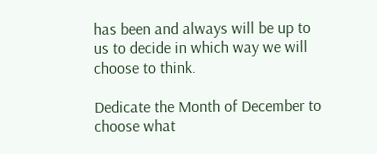has been and always will be up to us to decide in which way we will choose to think.

Dedicate the Month of December to choose what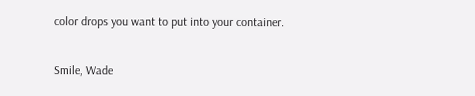color drops you want to put into your container.

Smile, Wade